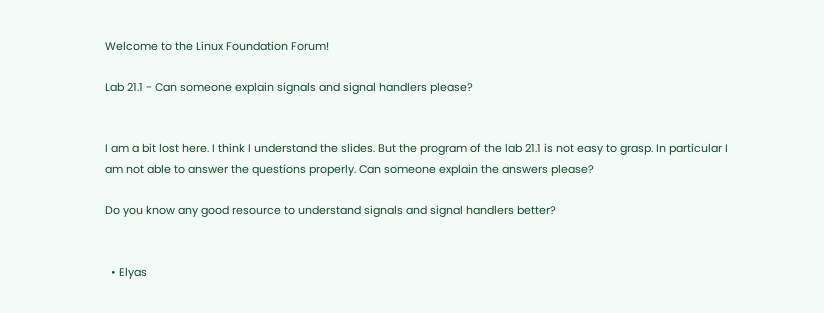Welcome to the Linux Foundation Forum!

Lab 21.1 - Can someone explain signals and signal handlers please?


I am a bit lost here. I think I understand the slides. But the program of the lab 21.1 is not easy to grasp. In particular I am not able to answer the questions properly. Can someone explain the answers please?

Do you know any good resource to understand signals and signal handlers better?


  • Elyas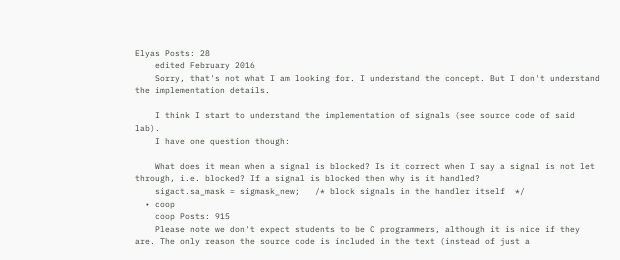Elyas Posts: 28
    edited February 2016
    Sorry, that's not what I am looking for. I understand the concept. But I don't understand the implementation details.

    I think I start to understand the implementation of signals (see source code of said lab).
    I have one question though:

    What does it mean when a signal is blocked? Is it correct when I say a signal is not let through, i.e. blocked? If a signal is blocked then why is it handled?
    sigact.sa_mask = sigmask_new;   /* block signals in the handler itself  */
  • coop
    coop Posts: 915
    Please note we don't expect students to be C programmers, although it is nice if they are. The only reason the source code is included in the text (instead of just a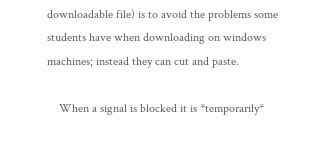downloadable file) is to avoid the problems some students have when downloading on windows machines; instead they can cut and paste.

    When a signal is blocked it is *temporarily*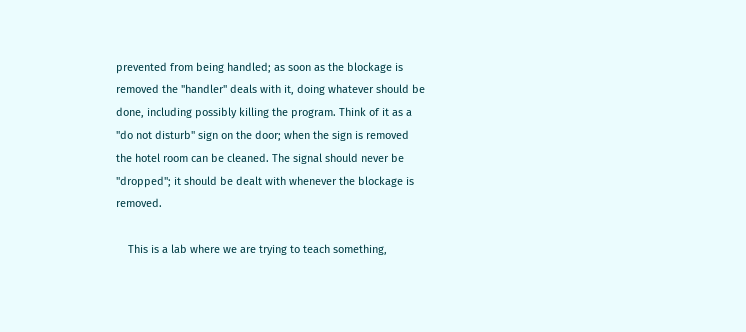prevented from being handled; as soon as the blockage is removed the "handler" deals with it, doing whatever should be done, including possibly killing the program. Think of it as a "do not disturb" sign on the door; when the sign is removed the hotel room can be cleaned. The signal should never be "dropped"; it should be dealt with whenever the blockage is removed.

    This is a lab where we are trying to teach something,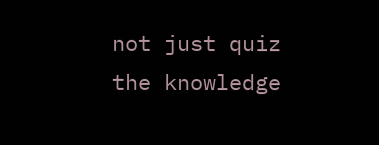not just quiz the knowledge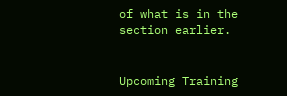of what is in the section earlier.


Upcoming Training